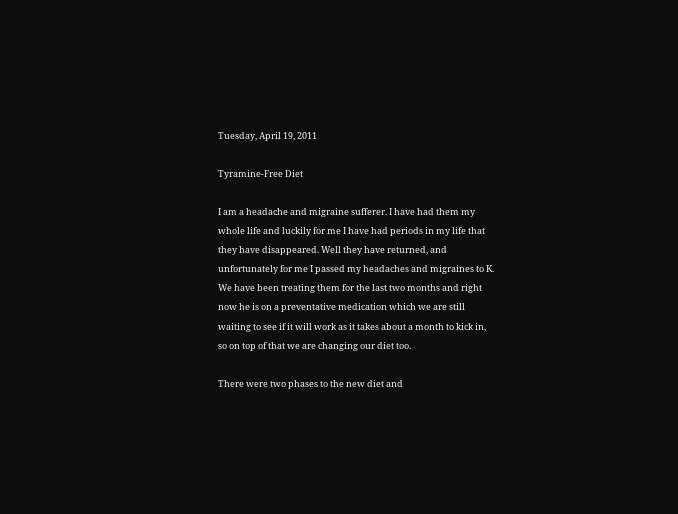Tuesday, April 19, 2011

Tyramine-Free Diet

I am a headache and migraine sufferer. I have had them my whole life and luckily for me I have had periods in my life that they have disappeared. Well they have returned, and unfortunately for me I passed my headaches and migraines to K. We have been treating them for the last two months and right now he is on a preventative medication which we are still waiting to see if it will work as it takes about a month to kick in, so on top of that we are changing our diet too.

There were two phases to the new diet and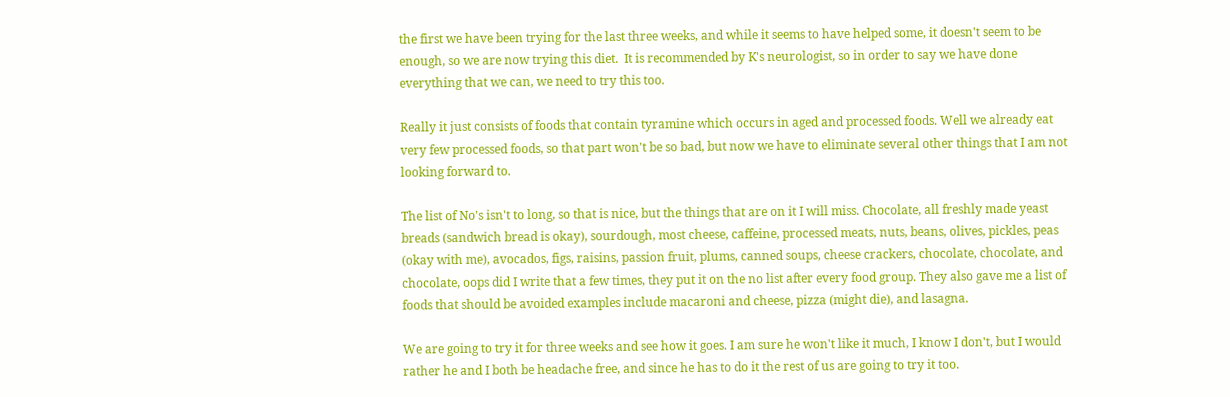the first we have been trying for the last three weeks, and while it seems to have helped some, it doesn't seem to be enough, so we are now trying this diet.  It is recommended by K's neurologist, so in order to say we have done everything that we can, we need to try this too.

Really it just consists of foods that contain tyramine which occurs in aged and processed foods. Well we already eat very few processed foods, so that part won't be so bad, but now we have to eliminate several other things that I am not looking forward to.

The list of No's isn't to long, so that is nice, but the things that are on it I will miss. Chocolate, all freshly made yeast breads (sandwich bread is okay), sourdough, most cheese, caffeine, processed meats, nuts, beans, olives, pickles, peas (okay with me), avocados, figs, raisins, passion fruit, plums, canned soups, cheese crackers, chocolate, chocolate, and chocolate, oops did I write that a few times, they put it on the no list after every food group. They also gave me a list of foods that should be avoided examples include macaroni and cheese, pizza (might die), and lasagna.

We are going to try it for three weeks and see how it goes. I am sure he won't like it much, I know I don't, but I would rather he and I both be headache free, and since he has to do it the rest of us are going to try it too.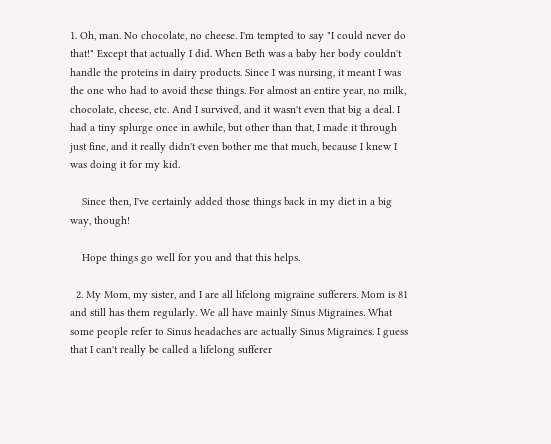1. Oh, man. No chocolate, no cheese. I'm tempted to say "I could never do that!" Except that actually I did. When Beth was a baby her body couldn't handle the proteins in dairy products. Since I was nursing, it meant I was the one who had to avoid these things. For almost an entire year, no milk, chocolate, cheese, etc. And I survived, and it wasn't even that big a deal. I had a tiny splurge once in awhile, but other than that, I made it through just fine, and it really didn't even bother me that much, because I knew I was doing it for my kid.

    Since then, I've certainly added those things back in my diet in a big way, though!

    Hope things go well for you and that this helps.

  2. My Mom, my sister, and I are all lifelong migraine sufferers. Mom is 81 and still has them regularly. We all have mainly Sinus Migraines. What some people refer to Sinus headaches are actually Sinus Migraines. I guess that I can't really be called a lifelong sufferer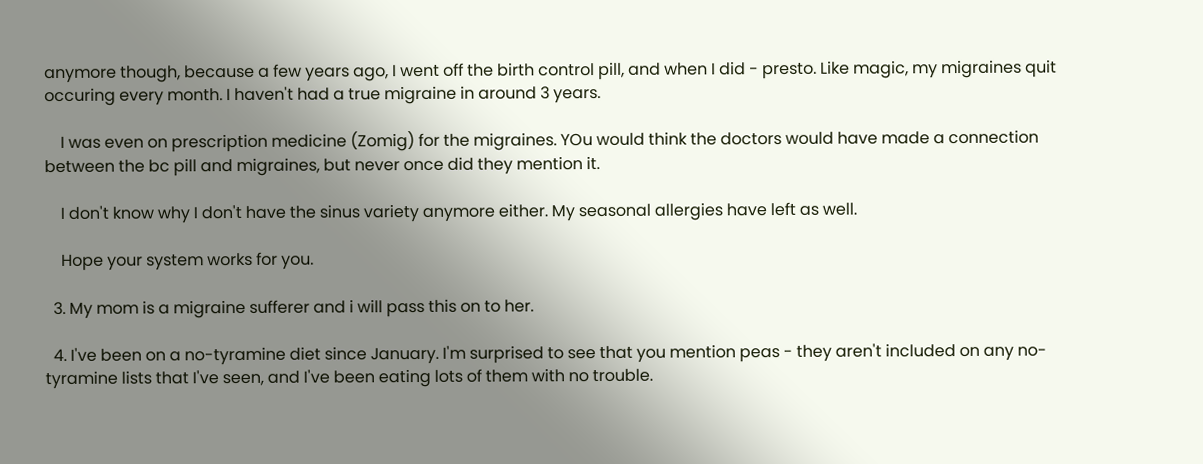anymore though, because a few years ago, I went off the birth control pill, and when I did - presto. Like magic, my migraines quit occuring every month. I haven't had a true migraine in around 3 years.

    I was even on prescription medicine (Zomig) for the migraines. YOu would think the doctors would have made a connection between the bc pill and migraines, but never once did they mention it.

    I don't know why I don't have the sinus variety anymore either. My seasonal allergies have left as well.

    Hope your system works for you.

  3. My mom is a migraine sufferer and i will pass this on to her.

  4. I've been on a no-tyramine diet since January. I'm surprised to see that you mention peas - they aren't included on any no-tyramine lists that I've seen, and I've been eating lots of them with no trouble.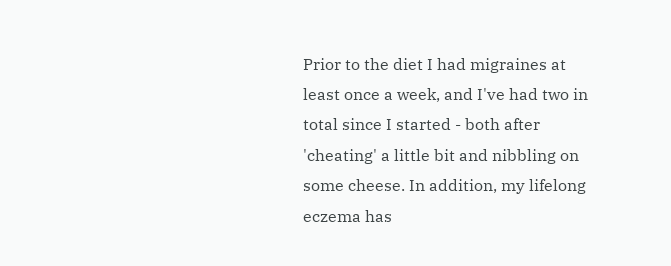Prior to the diet I had migraines at least once a week, and I've had two in total since I started - both after 'cheating' a little bit and nibbling on some cheese. In addition, my lifelong eczema has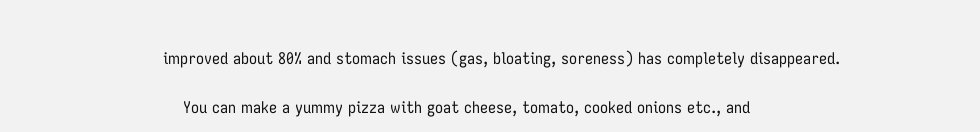improved about 80% and stomach issues (gas, bloating, soreness) has completely disappeared.

    You can make a yummy pizza with goat cheese, tomato, cooked onions etc., and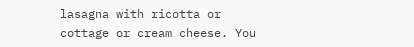lasagna with ricotta or cottage or cream cheese. You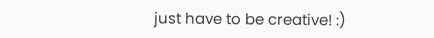just have to be creative! :)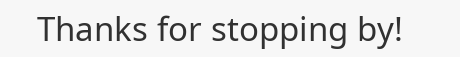Thanks for stopping by!